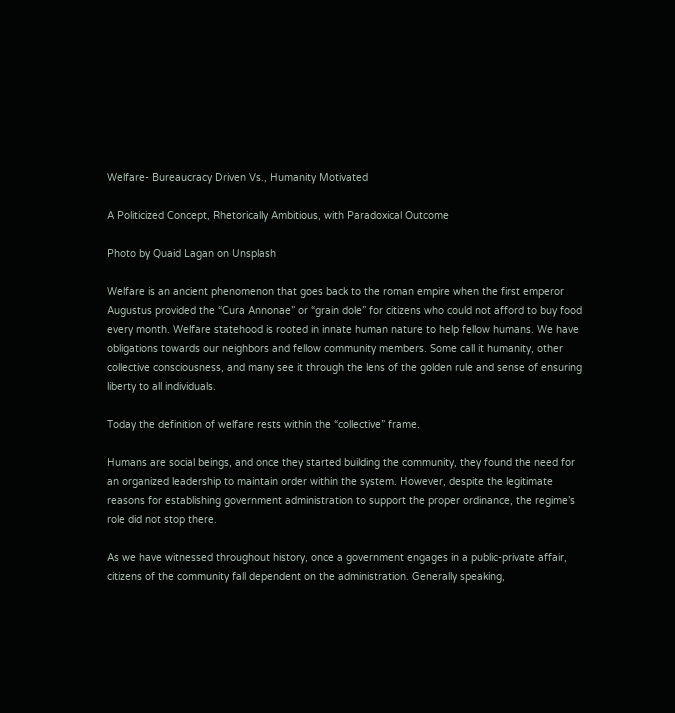Welfare- Bureaucracy Driven Vs., Humanity Motivated

A Politicized Concept, Rhetorically Ambitious, with Paradoxical Outcome

Photo by Quaid Lagan on Unsplash

Welfare is an ancient phenomenon that goes back to the roman empire when the first emperor Augustus provided the “Cura Annonae” or “grain dole” for citizens who could not afford to buy food every month. Welfare statehood is rooted in innate human nature to help fellow humans. We have obligations towards our neighbors and fellow community members. Some call it humanity, other collective consciousness, and many see it through the lens of the golden rule and sense of ensuring liberty to all individuals.

Today the definition of welfare rests within the “collective” frame.

Humans are social beings, and once they started building the community, they found the need for an organized leadership to maintain order within the system. However, despite the legitimate reasons for establishing government administration to support the proper ordinance, the regime’s role did not stop there.

As we have witnessed throughout history, once a government engages in a public-private affair, citizens of the community fall dependent on the administration. Generally speaking,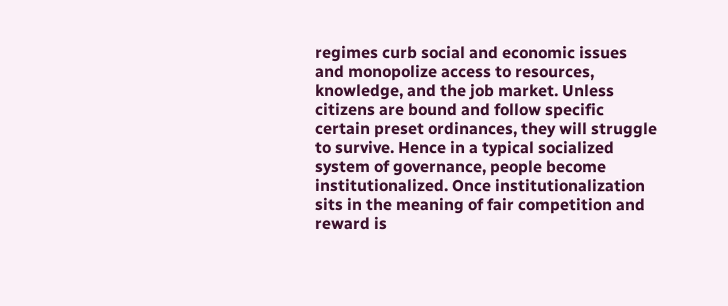regimes curb social and economic issues and monopolize access to resources, knowledge, and the job market. Unless citizens are bound and follow specific certain preset ordinances, they will struggle to survive. Hence in a typical socialized system of governance, people become institutionalized. Once institutionalization sits in the meaning of fair competition and reward is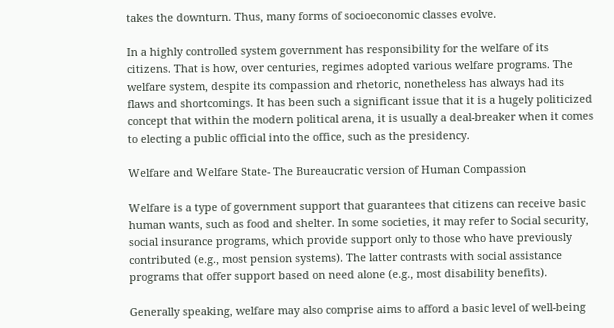takes the downturn. Thus, many forms of socioeconomic classes evolve.

In a highly controlled system government has responsibility for the welfare of its citizens. That is how, over centuries, regimes adopted various welfare programs. The welfare system, despite its compassion and rhetoric, nonetheless has always had its flaws and shortcomings. It has been such a significant issue that it is a hugely politicized concept that within the modern political arena, it is usually a deal-breaker when it comes to electing a public official into the office, such as the presidency.

Welfare and Welfare State- The Bureaucratic version of Human Compassion

Welfare is a type of government support that guarantees that citizens can receive basic human wants, such as food and shelter. In some societies, it may refer to Social security, social insurance programs, which provide support only to those who have previously contributed (e.g., most pension systems). The latter contrasts with social assistance programs that offer support based on need alone (e.g., most disability benefits).

Generally speaking, welfare may also comprise aims to afford a basic level of well-being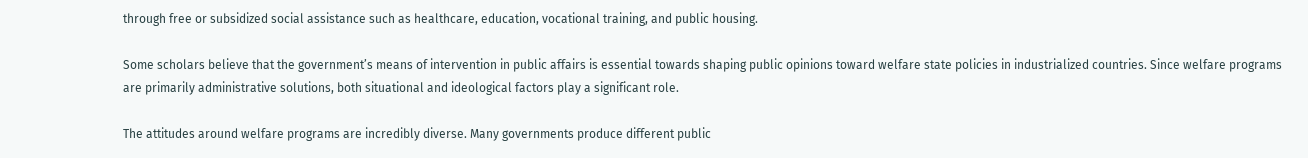through free or subsidized social assistance such as healthcare, education, vocational training, and public housing.

Some scholars believe that the government’s means of intervention in public affairs is essential towards shaping public opinions toward welfare state policies in industrialized countries. Since welfare programs are primarily administrative solutions, both situational and ideological factors play a significant role.

The attitudes around welfare programs are incredibly diverse. Many governments produce different public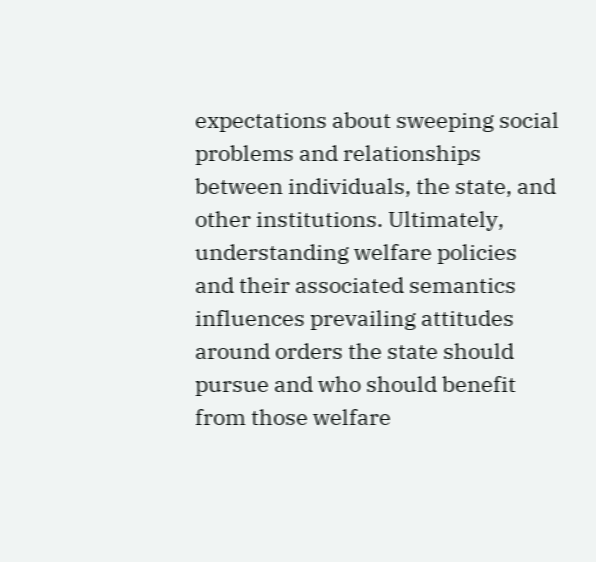expectations about sweeping social problems and relationships between individuals, the state, and other institutions. Ultimately, understanding welfare policies and their associated semantics influences prevailing attitudes around orders the state should pursue and who should benefit from those welfare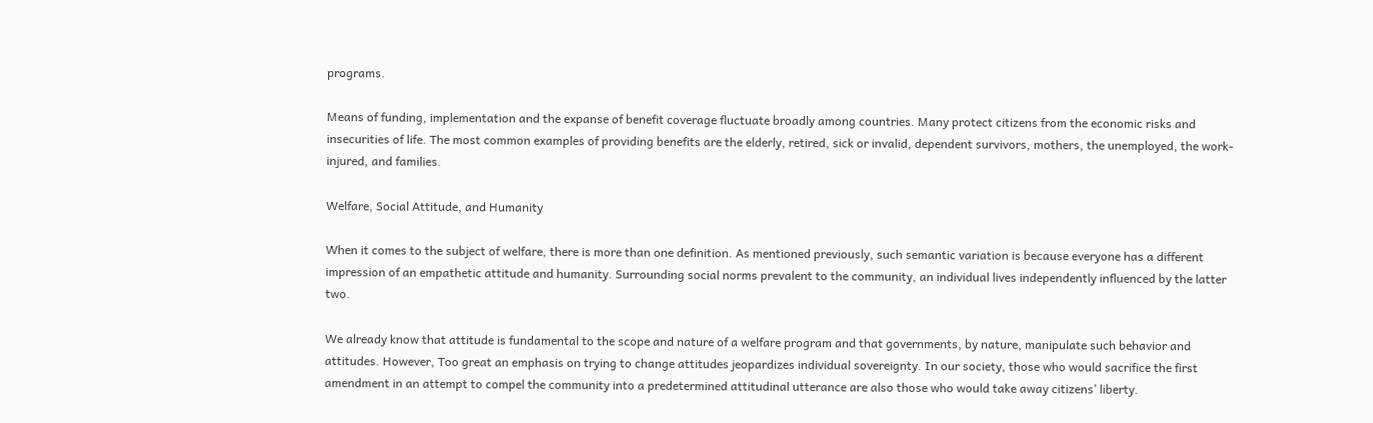programs.

Means of funding, implementation and the expanse of benefit coverage fluctuate broadly among countries. Many protect citizens from the economic risks and insecurities of life. The most common examples of providing benefits are the elderly, retired, sick or invalid, dependent survivors, mothers, the unemployed, the work-injured, and families.

Welfare, Social Attitude, and Humanity

When it comes to the subject of welfare, there is more than one definition. As mentioned previously, such semantic variation is because everyone has a different impression of an empathetic attitude and humanity. Surrounding social norms prevalent to the community, an individual lives independently influenced by the latter two.

We already know that attitude is fundamental to the scope and nature of a welfare program and that governments, by nature, manipulate such behavior and attitudes. However, Too great an emphasis on trying to change attitudes jeopardizes individual sovereignty. In our society, those who would sacrifice the first amendment in an attempt to compel the community into a predetermined attitudinal utterance are also those who would take away citizens’ liberty.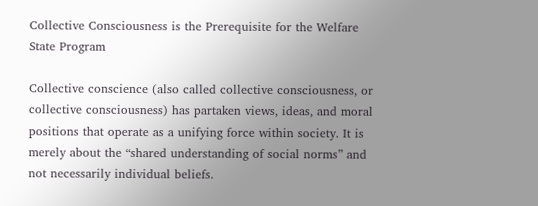Collective Consciousness is the Prerequisite for the Welfare State Program

Collective conscience (also called collective consciousness, or collective consciousness) has partaken views, ideas, and moral positions that operate as a unifying force within society. It is merely about the “shared understanding of social norms” and not necessarily individual beliefs.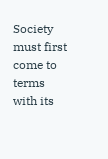Society must first come to terms with its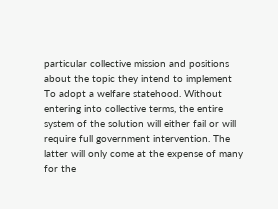particular collective mission and positions about the topic they intend to implement To adopt a welfare statehood. Without entering into collective terms, the entire system of the solution will either fail or will require full government intervention. The latter will only come at the expense of many for the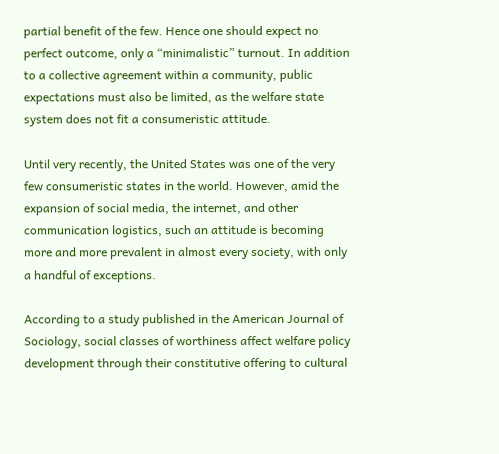partial benefit of the few. Hence one should expect no perfect outcome, only a “minimalistic” turnout. In addition to a collective agreement within a community, public expectations must also be limited, as the welfare state system does not fit a consumeristic attitude.

Until very recently, the United States was one of the very few consumeristic states in the world. However, amid the expansion of social media, the internet, and other communication logistics, such an attitude is becoming more and more prevalent in almost every society, with only a handful of exceptions.

According to a study published in the American Journal of Sociology, social classes of worthiness affect welfare policy development through their constitutive offering to cultural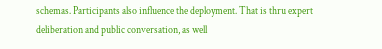schemas. Participants also influence the deployment. That is thru expert deliberation and public conversation, as well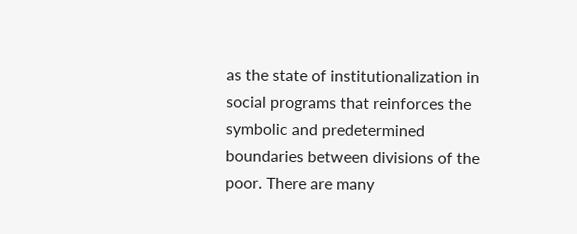as the state of institutionalization in social programs that reinforces the symbolic and predetermined boundaries between divisions of the poor. There are many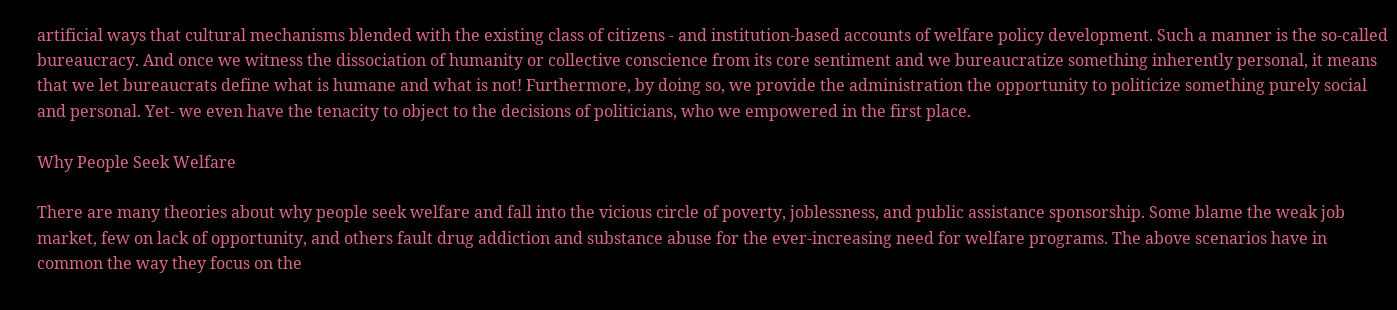artificial ways that cultural mechanisms blended with the existing class of citizens ‐ and institution‐based accounts of welfare policy development. Such a manner is the so-called bureaucracy. And once we witness the dissociation of humanity or collective conscience from its core sentiment and we bureaucratize something inherently personal, it means that we let bureaucrats define what is humane and what is not! Furthermore, by doing so, we provide the administration the opportunity to politicize something purely social and personal. Yet- we even have the tenacity to object to the decisions of politicians, who we empowered in the first place.

Why People Seek Welfare

There are many theories about why people seek welfare and fall into the vicious circle of poverty, joblessness, and public assistance sponsorship. Some blame the weak job market, few on lack of opportunity, and others fault drug addiction and substance abuse for the ever-increasing need for welfare programs. The above scenarios have in common the way they focus on the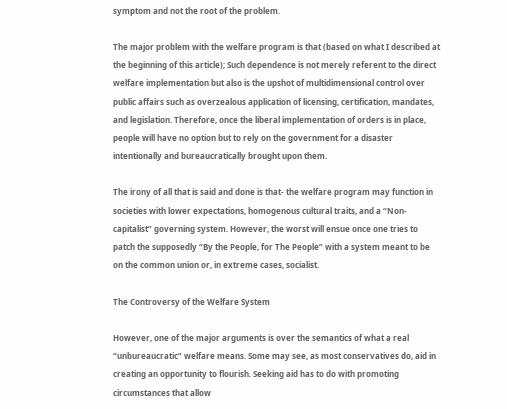symptom and not the root of the problem.

The major problem with the welfare program is that (based on what I described at the beginning of this article); Such dependence is not merely referent to the direct welfare implementation but also is the upshot of multidimensional control over public affairs such as overzealous application of licensing, certification, mandates, and legislation. Therefore, once the liberal implementation of orders is in place, people will have no option but to rely on the government for a disaster intentionally and bureaucratically brought upon them.

The irony of all that is said and done is that- the welfare program may function in societies with lower expectations, homogenous cultural traits, and a “Non-capitalist” governing system. However, the worst will ensue once one tries to patch the supposedly “By the People, for The People” with a system meant to be on the common union or, in extreme cases, socialist.

The Controversy of the Welfare System

However, one of the major arguments is over the semantics of what a real “unbureaucratic” welfare means. Some may see, as most conservatives do, aid in creating an opportunity to flourish. Seeking aid has to do with promoting circumstances that allow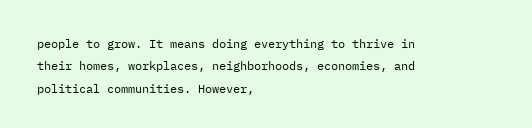people to grow. It means doing everything to thrive in their homes, workplaces, neighborhoods, economies, and political communities. However,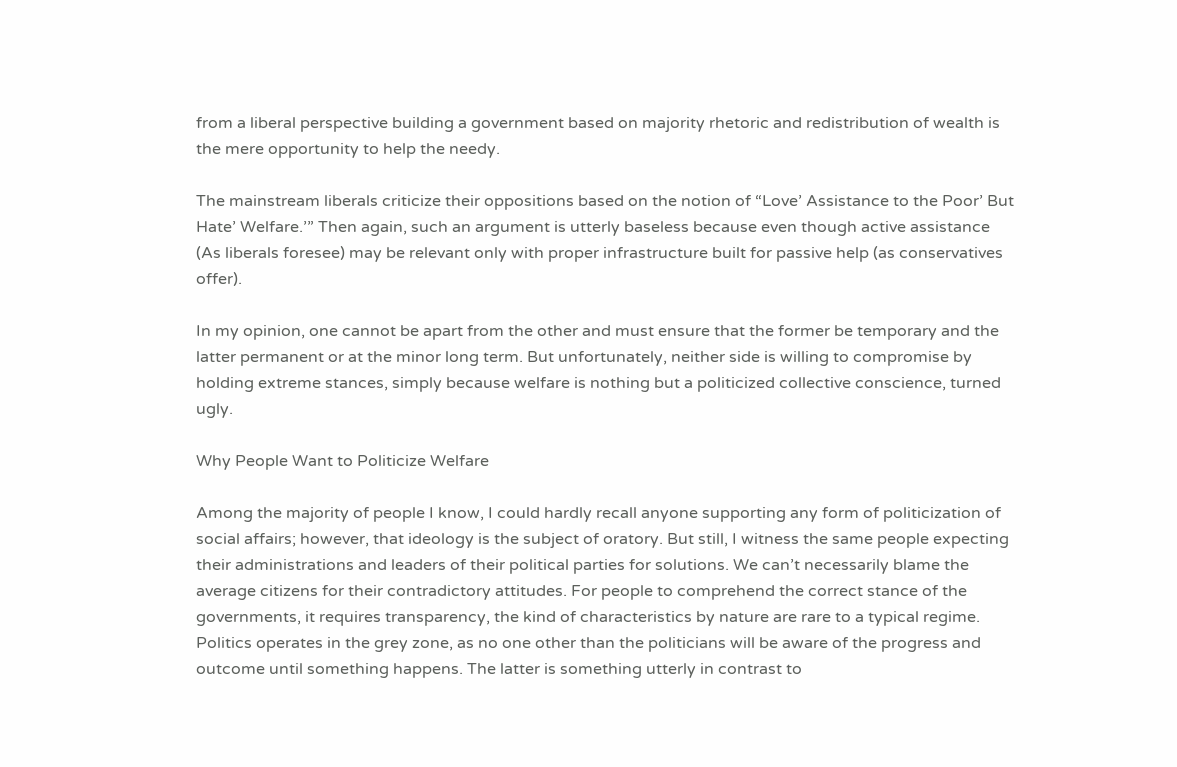from a liberal perspective building a government based on majority rhetoric and redistribution of wealth is the mere opportunity to help the needy.

The mainstream liberals criticize their oppositions based on the notion of “Love’ Assistance to the Poor’ But Hate’ Welfare.’” Then again, such an argument is utterly baseless because even though active assistance (As liberals foresee) may be relevant only with proper infrastructure built for passive help (as conservatives offer).

In my opinion, one cannot be apart from the other and must ensure that the former be temporary and the latter permanent or at the minor long term. But unfortunately, neither side is willing to compromise by holding extreme stances, simply because welfare is nothing but a politicized collective conscience, turned ugly.

Why People Want to Politicize Welfare

Among the majority of people I know, I could hardly recall anyone supporting any form of politicization of social affairs; however, that ideology is the subject of oratory. But still, I witness the same people expecting their administrations and leaders of their political parties for solutions. We can’t necessarily blame the average citizens for their contradictory attitudes. For people to comprehend the correct stance of the governments, it requires transparency, the kind of characteristics by nature are rare to a typical regime. Politics operates in the grey zone, as no one other than the politicians will be aware of the progress and outcome until something happens. The latter is something utterly in contrast to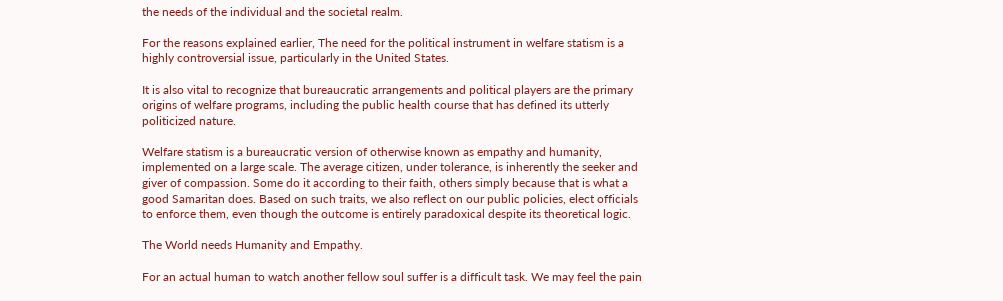the needs of the individual and the societal realm.

For the reasons explained earlier, The need for the political instrument in welfare statism is a highly controversial issue, particularly in the United States.

It is also vital to recognize that bureaucratic arrangements and political players are the primary origins of welfare programs, including the public health course that has defined its utterly politicized nature.

Welfare statism is a bureaucratic version of otherwise known as empathy and humanity, implemented on a large scale. The average citizen, under tolerance, is inherently the seeker and giver of compassion. Some do it according to their faith, others simply because that is what a good Samaritan does. Based on such traits, we also reflect on our public policies, elect officials to enforce them, even though the outcome is entirely paradoxical despite its theoretical logic.

The World needs Humanity and Empathy.

For an actual human to watch another fellow soul suffer is a difficult task. We may feel the pain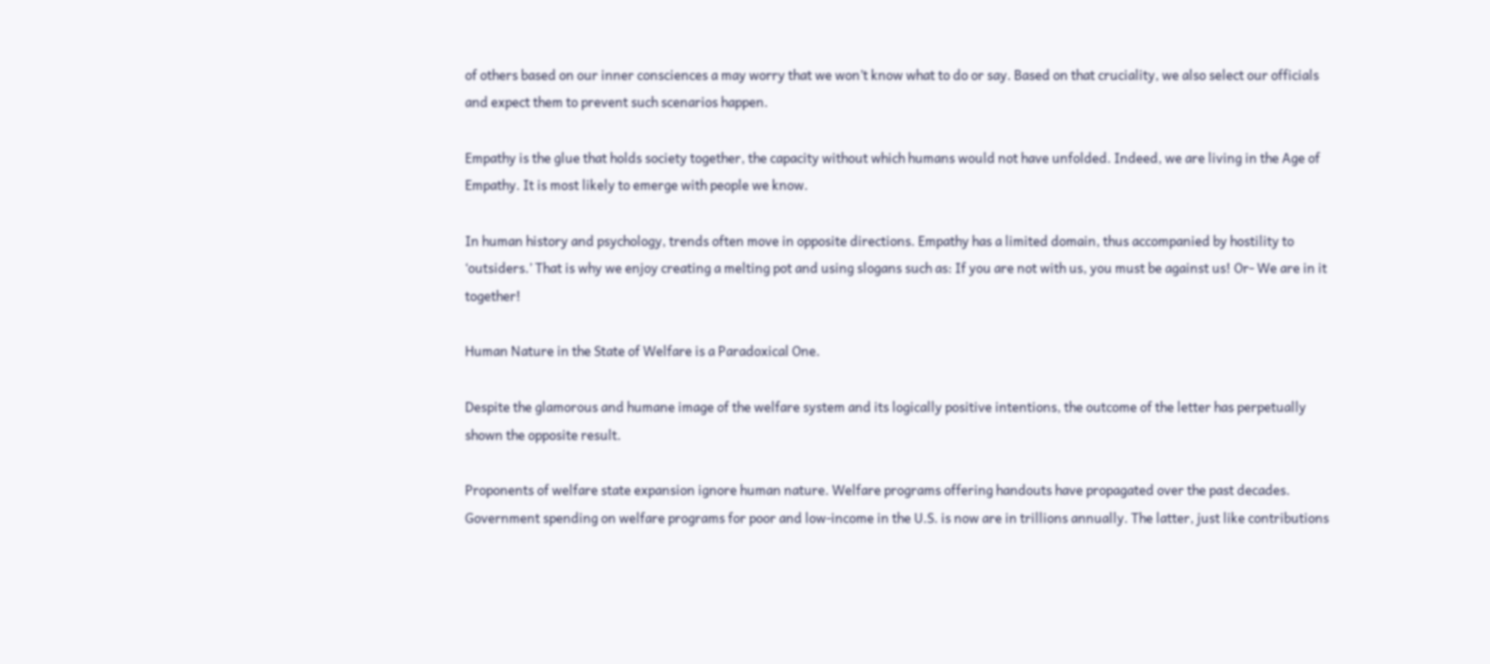of others based on our inner consciences a may worry that we won’t know what to do or say. Based on that cruciality, we also select our officials and expect them to prevent such scenarios happen.

Empathy is the glue that holds society together, the capacity without which humans would not have unfolded. Indeed, we are living in the Age of Empathy. It is most likely to emerge with people we know.

In human history and psychology, trends often move in opposite directions. Empathy has a limited domain, thus accompanied by hostility to ‘outsiders.’ That is why we enjoy creating a melting pot and using slogans such as: If you are not with us, you must be against us! Or- We are in it together!

Human Nature in the State of Welfare is a Paradoxical One.

Despite the glamorous and humane image of the welfare system and its logically positive intentions, the outcome of the letter has perpetually shown the opposite result.

Proponents of welfare state expansion ignore human nature. Welfare programs offering handouts have propagated over the past decades. Government spending on welfare programs for poor and low-income in the U.S. is now are in trillions annually. The latter, just like contributions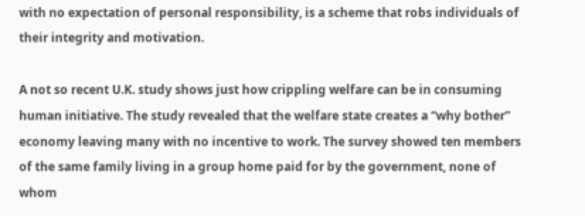with no expectation of personal responsibility, is a scheme that robs individuals of their integrity and motivation.

A not so recent U.K. study shows just how crippling welfare can be in consuming human initiative. The study revealed that the welfare state creates a “why bother” economy leaving many with no incentive to work. The survey showed ten members of the same family living in a group home paid for by the government, none of whom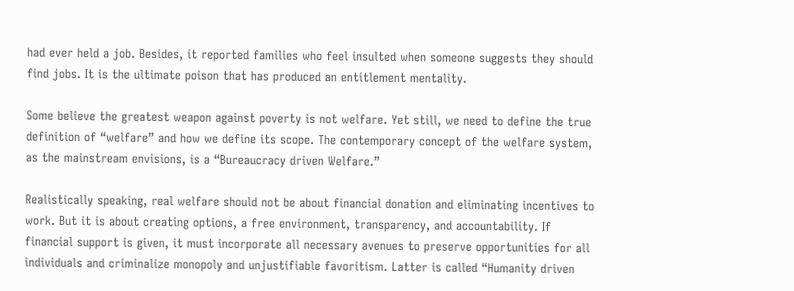had ever held a job. Besides, it reported families who feel insulted when someone suggests they should find jobs. It is the ultimate poison that has produced an entitlement mentality.

Some believe the greatest weapon against poverty is not welfare. Yet still, we need to define the true definition of “welfare” and how we define its scope. The contemporary concept of the welfare system, as the mainstream envisions, is a “Bureaucracy driven Welfare.”

Realistically speaking, real welfare should not be about financial donation and eliminating incentives to work. But it is about creating options, a free environment, transparency, and accountability. If financial support is given, it must incorporate all necessary avenues to preserve opportunities for all individuals and criminalize monopoly and unjustifiable favoritism. Latter is called “Humanity driven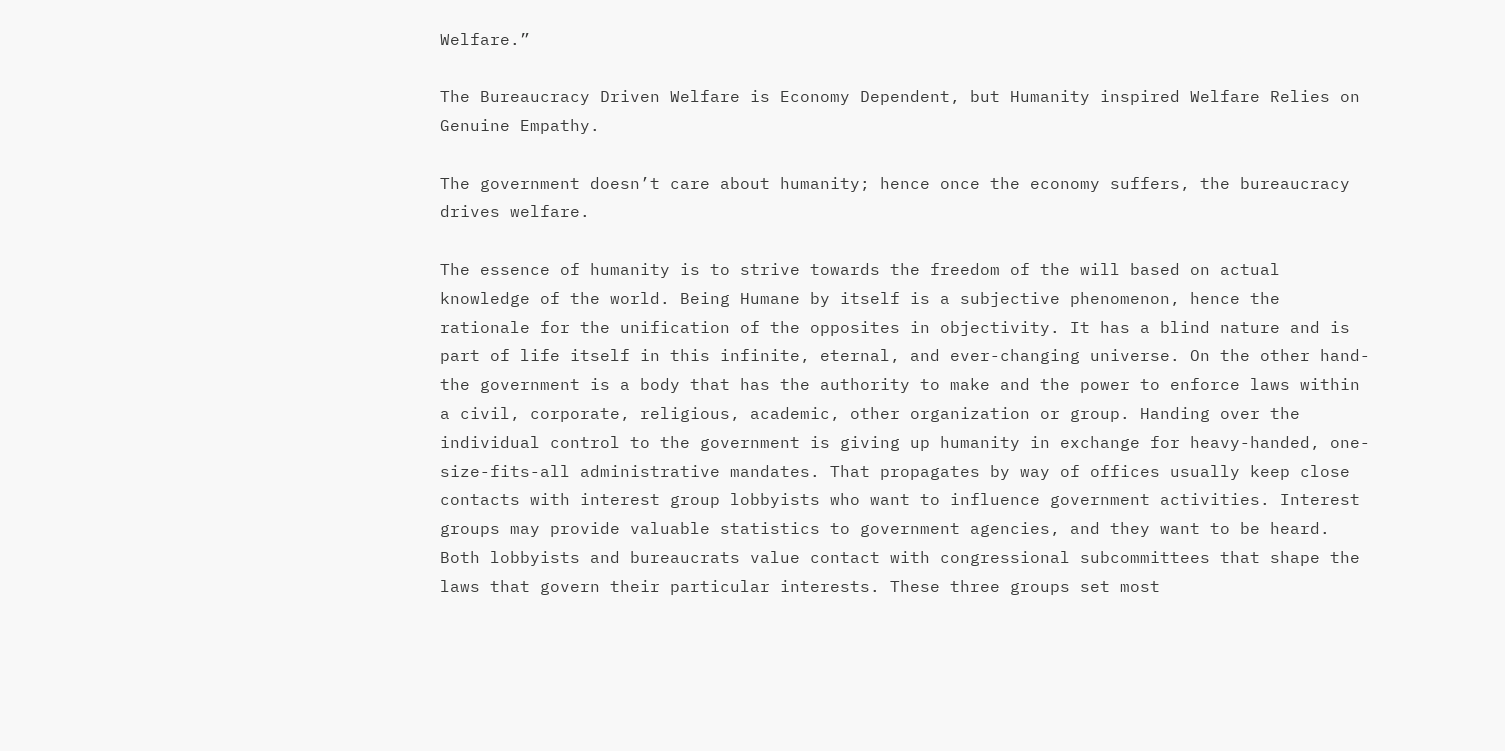Welfare.”

The Bureaucracy Driven Welfare is Economy Dependent, but Humanity inspired Welfare Relies on Genuine Empathy.

The government doesn’t care about humanity; hence once the economy suffers, the bureaucracy drives welfare.

The essence of humanity is to strive towards the freedom of the will based on actual knowledge of the world. Being Humane by itself is a subjective phenomenon, hence the rationale for the unification of the opposites in objectivity. It has a blind nature and is part of life itself in this infinite, eternal, and ever-changing universe. On the other hand- the government is a body that has the authority to make and the power to enforce laws within a civil, corporate, religious, academic, other organization or group. Handing over the individual control to the government is giving up humanity in exchange for heavy-handed, one-size-fits-all administrative mandates. That propagates by way of offices usually keep close contacts with interest group lobbyists who want to influence government activities. Interest groups may provide valuable statistics to government agencies, and they want to be heard. Both lobbyists and bureaucrats value contact with congressional subcommittees that shape the laws that govern their particular interests. These three groups set most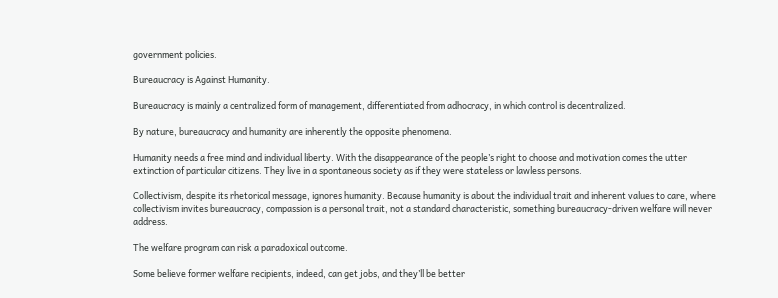government policies.

Bureaucracy is Against Humanity.

Bureaucracy is mainly a centralized form of management, differentiated from adhocracy, in which control is decentralized.

By nature, bureaucracy and humanity are inherently the opposite phenomena.

Humanity needs a free mind and individual liberty. With the disappearance of the people’s right to choose and motivation comes the utter extinction of particular citizens. They live in a spontaneous society as if they were stateless or lawless persons.

Collectivism, despite its rhetorical message, ignores humanity. Because humanity is about the individual trait and inherent values to care, where collectivism invites bureaucracy, compassion is a personal trait, not a standard characteristic, something bureaucracy-driven welfare will never address.

The welfare program can risk a paradoxical outcome.

Some believe former welfare recipients, indeed, can get jobs, and they’ll be better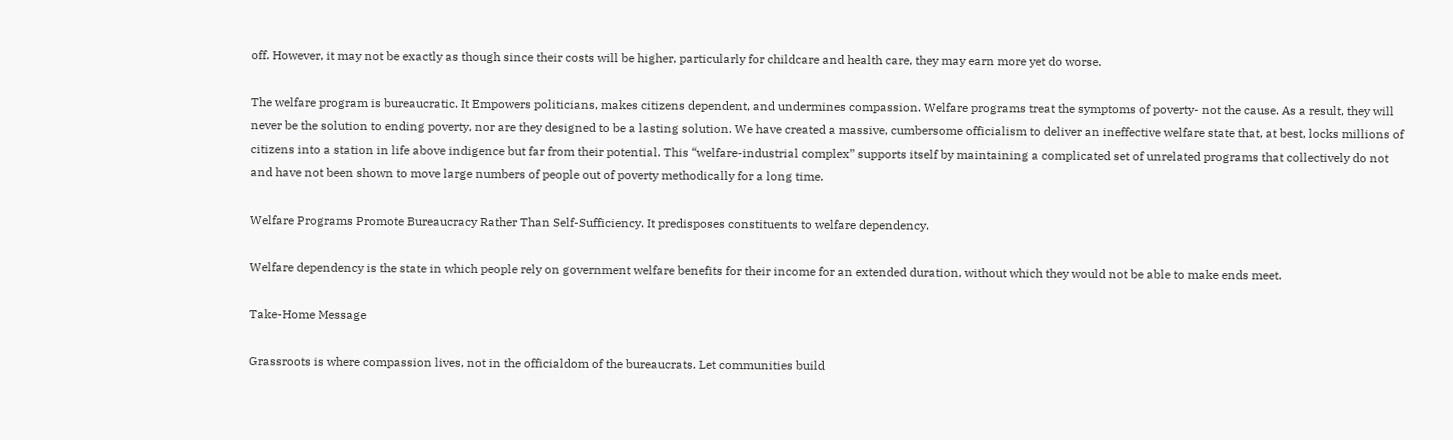off. However, it may not be exactly as though since their costs will be higher, particularly for childcare and health care, they may earn more yet do worse.

The welfare program is bureaucratic. It Empowers politicians, makes citizens dependent, and undermines compassion. Welfare programs treat the symptoms of poverty- not the cause. As a result, they will never be the solution to ending poverty, nor are they designed to be a lasting solution. We have created a massive, cumbersome officialism to deliver an ineffective welfare state that, at best, locks millions of citizens into a station in life above indigence but far from their potential. This “welfare-industrial complex” supports itself by maintaining a complicated set of unrelated programs that collectively do not and have not been shown to move large numbers of people out of poverty methodically for a long time.

Welfare Programs Promote Bureaucracy Rather Than Self-Sufficiency. It predisposes constituents to welfare dependency.

Welfare dependency is the state in which people rely on government welfare benefits for their income for an extended duration, without which they would not be able to make ends meet.

Take-Home Message

Grassroots is where compassion lives, not in the officialdom of the bureaucrats. Let communities build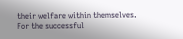their welfare within themselves. For the successful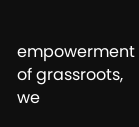empowerment of grassroots, we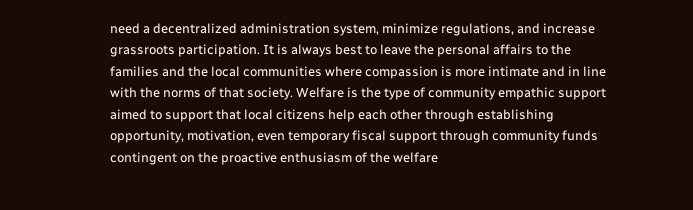need a decentralized administration system, minimize regulations, and increase grassroots participation. It is always best to leave the personal affairs to the families and the local communities where compassion is more intimate and in line with the norms of that society. Welfare is the type of community empathic support aimed to support that local citizens help each other through establishing opportunity, motivation, even temporary fiscal support through community funds contingent on the proactive enthusiasm of the welfare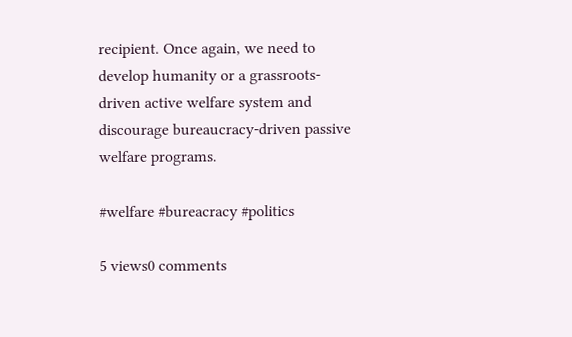recipient. Once again, we need to develop humanity or a grassroots-driven active welfare system and discourage bureaucracy-driven passive welfare programs.

#welfare #bureacracy #politics

5 views0 comments